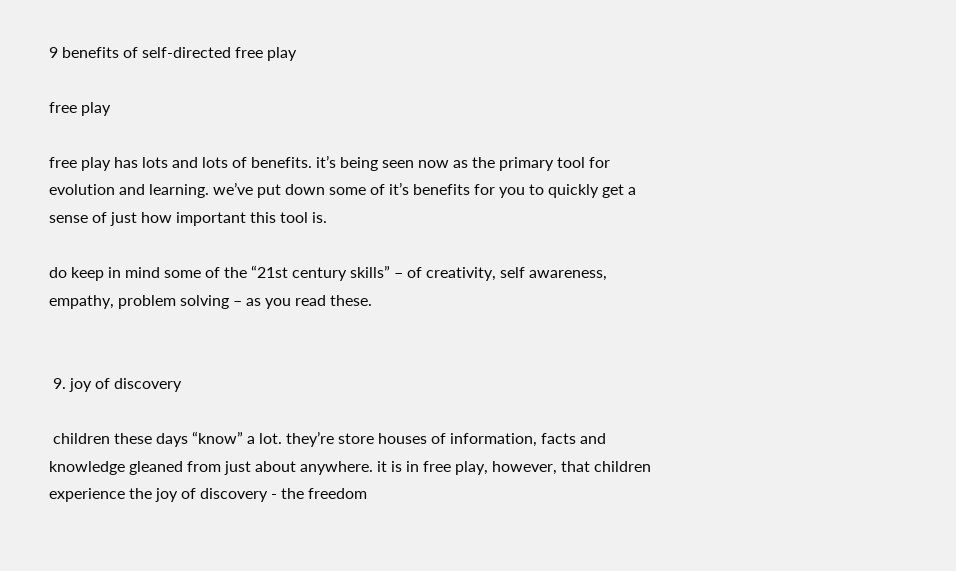9 benefits of self-directed free play

free play

free play has lots and lots of benefits. it’s being seen now as the primary tool for evolution and learning. we’ve put down some of it’s benefits for you to quickly get a sense of just how important this tool is.

do keep in mind some of the “21st century skills” – of creativity, self awareness, empathy, problem solving – as you read these.


 9. joy of discovery

 children these days “know” a lot. they’re store houses of information, facts and knowledge gleaned from just about anywhere. it is in free play, however, that children experience the joy of discovery - the freedom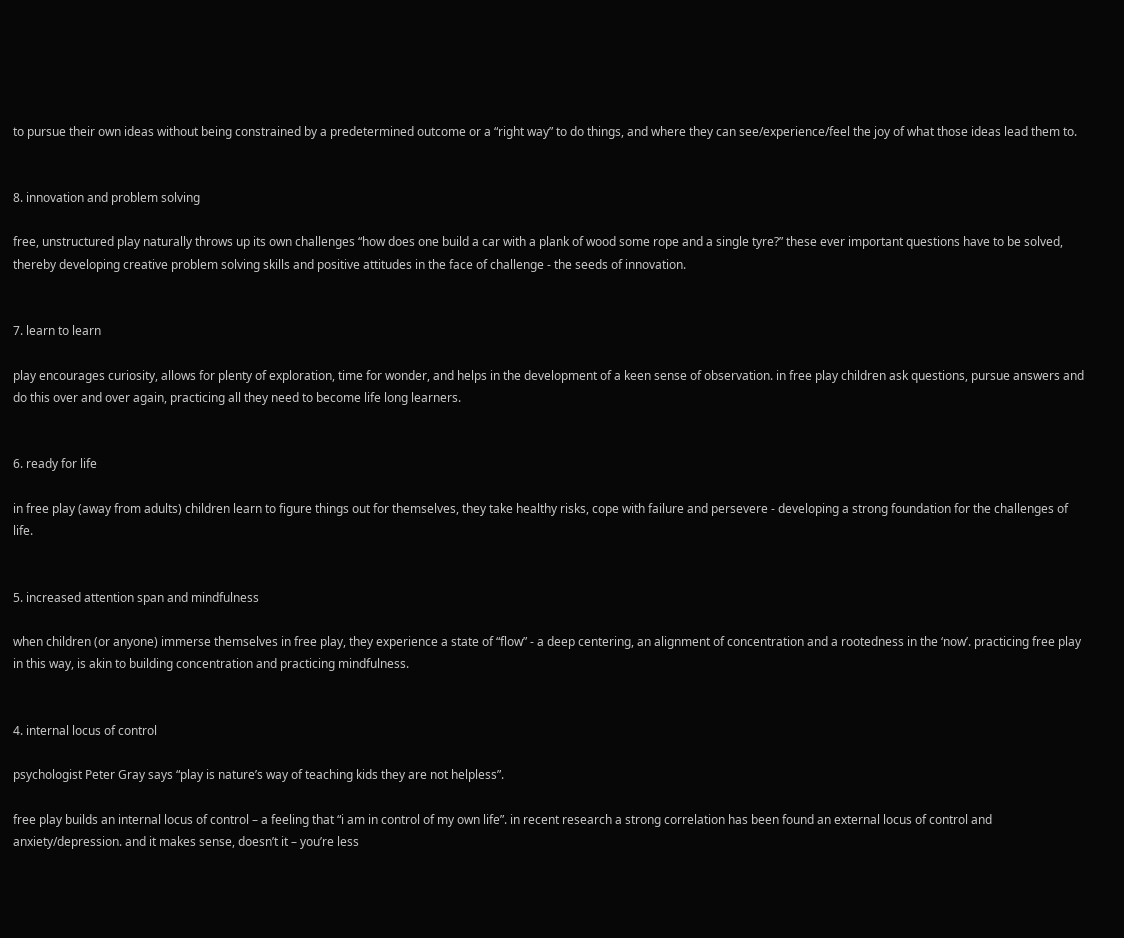to pursue their own ideas without being constrained by a predetermined outcome or a “right way” to do things, and where they can see/experience/feel the joy of what those ideas lead them to.


8. innovation and problem solving

free, unstructured play naturally throws up its own challenges “how does one build a car with a plank of wood some rope and a single tyre?” these ever important questions have to be solved, thereby developing creative problem solving skills and positive attitudes in the face of challenge - the seeds of innovation.


7. learn to learn

play encourages curiosity, allows for plenty of exploration, time for wonder, and helps in the development of a keen sense of observation. in free play children ask questions, pursue answers and do this over and over again, practicing all they need to become life long learners.


6. ready for life

in free play (away from adults) children learn to figure things out for themselves, they take healthy risks, cope with failure and persevere - developing a strong foundation for the challenges of life.


5. increased attention span and mindfulness

when children (or anyone) immerse themselves in free play, they experience a state of “flow” - a deep centering, an alignment of concentration and a rootedness in the ‘now’. practicing free play in this way, is akin to building concentration and practicing mindfulness.


4. internal locus of control

psychologist Peter Gray says “play is nature’s way of teaching kids they are not helpless”.

free play builds an internal locus of control – a feeling that “i am in control of my own life”. in recent research a strong correlation has been found an external locus of control and anxiety/depression. and it makes sense, doesn’t it – you’re less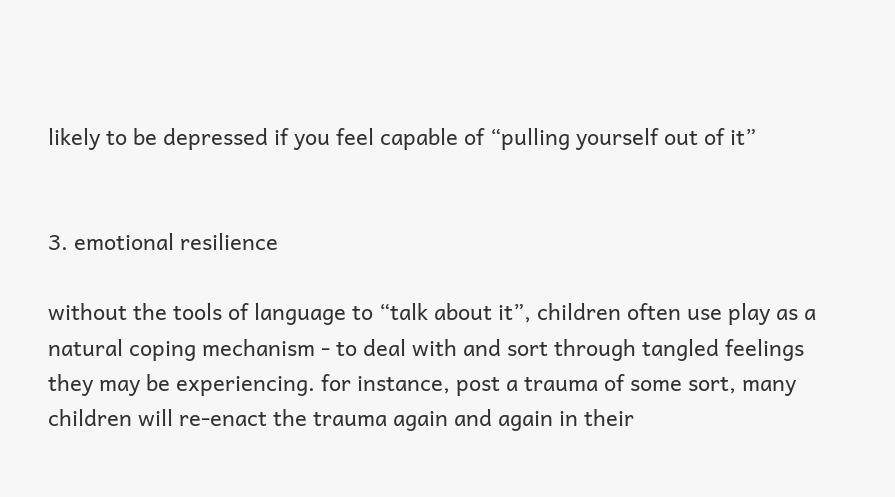likely to be depressed if you feel capable of “pulling yourself out of it”


3. emotional resilience

without the tools of language to “talk about it”, children often use play as a natural coping mechanism - to deal with and sort through tangled feelings they may be experiencing. for instance, post a trauma of some sort, many children will re-enact the trauma again and again in their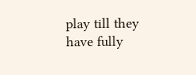play till they have fully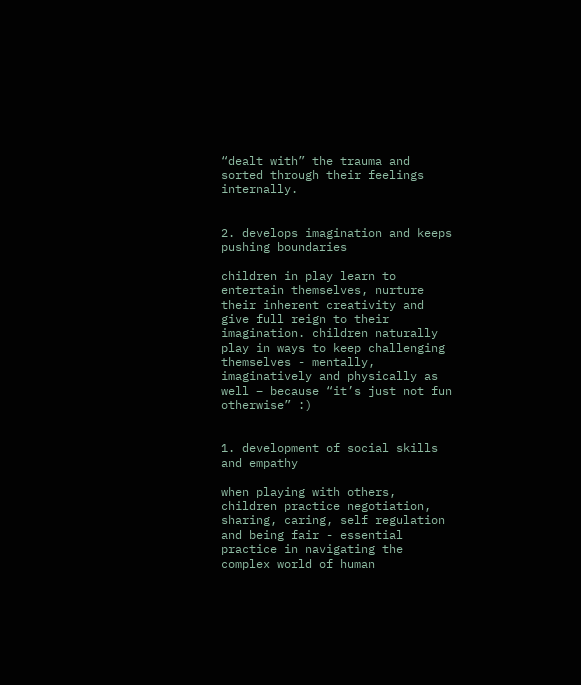“dealt with” the trauma and sorted through their feelings internally.


2. develops imagination and keeps pushing boundaries

children in play learn to entertain themselves, nurture their inherent creativity and give full reign to their imagination. children naturally play in ways to keep challenging themselves - mentally, imaginatively and physically as well – because “it’s just not fun otherwise” :)


1. development of social skills and empathy

when playing with others, children practice negotiation, sharing, caring, self regulation and being fair - essential practice in navigating the complex world of human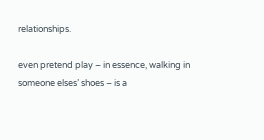relationships.

even pretend play – in essence, walking in someone elses’ shoes – is a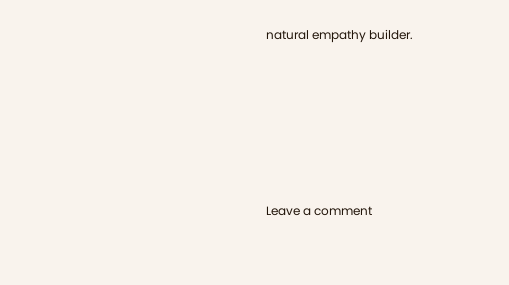natural empathy builder.







Leave a comment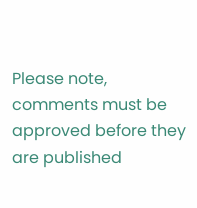Please note, comments must be approved before they are published